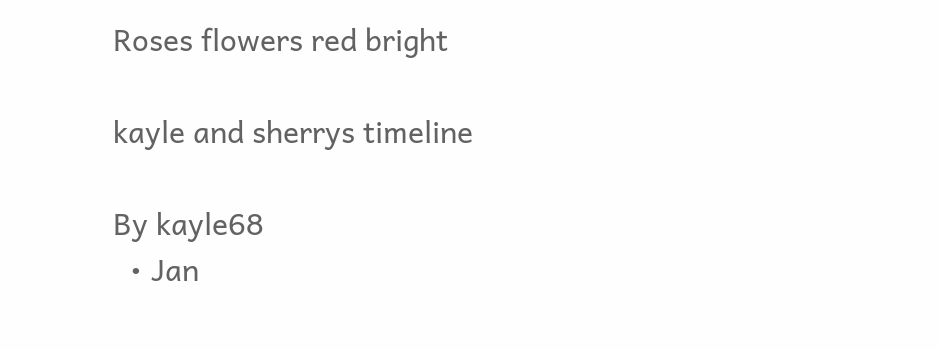Roses flowers red bright

kayle and sherrys timeline

By kayle68
  • Jan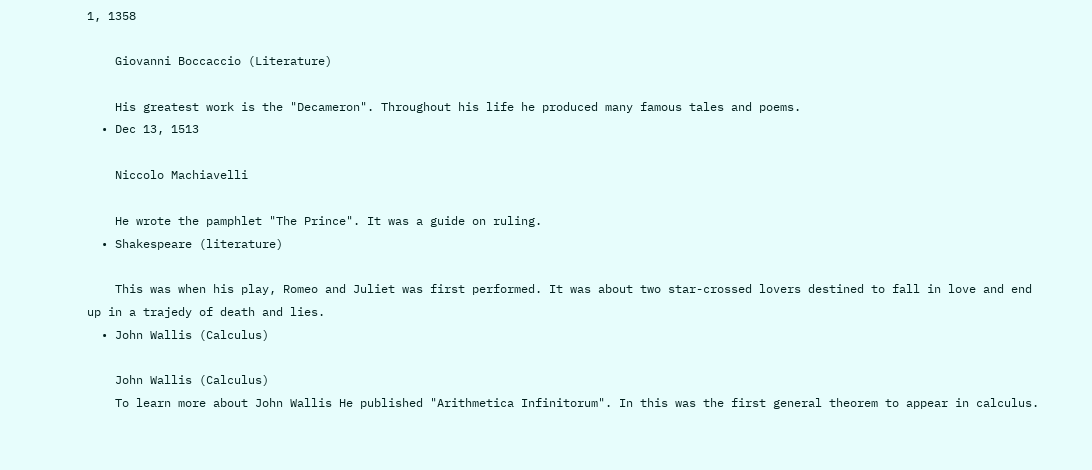1, 1358

    Giovanni Boccaccio (Literature)

    His greatest work is the "Decameron". Throughout his life he produced many famous tales and poems.
  • Dec 13, 1513

    Niccolo Machiavelli

    He wrote the pamphlet "The Prince". It was a guide on ruling.
  • Shakespeare (literature)

    This was when his play, Romeo and Juliet was first performed. It was about two star-crossed lovers destined to fall in love and end up in a trajedy of death and lies.
  • John Wallis (Calculus)

    John Wallis (Calculus)
    To learn more about John Wallis He published "Arithmetica Infinitorum". In this was the first general theorem to appear in calculus.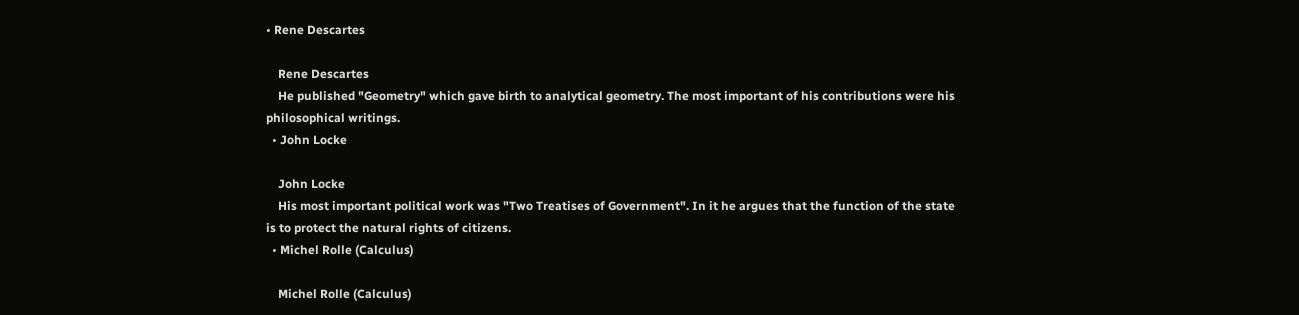• Rene Descartes

    Rene Descartes
    He published "Geometry" which gave birth to analytical geometry. The most important of his contributions were his philosophical writings.
  • John Locke

    John Locke
    His most important political work was "Two Treatises of Government". In it he argues that the function of the state is to protect the natural rights of citizens.
  • Michel Rolle (Calculus)

    Michel Rolle (Calculus)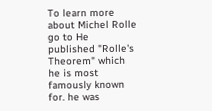To learn more about Michel Rolle go to He published "Rolle's Theorem" which he is most famously known for. he was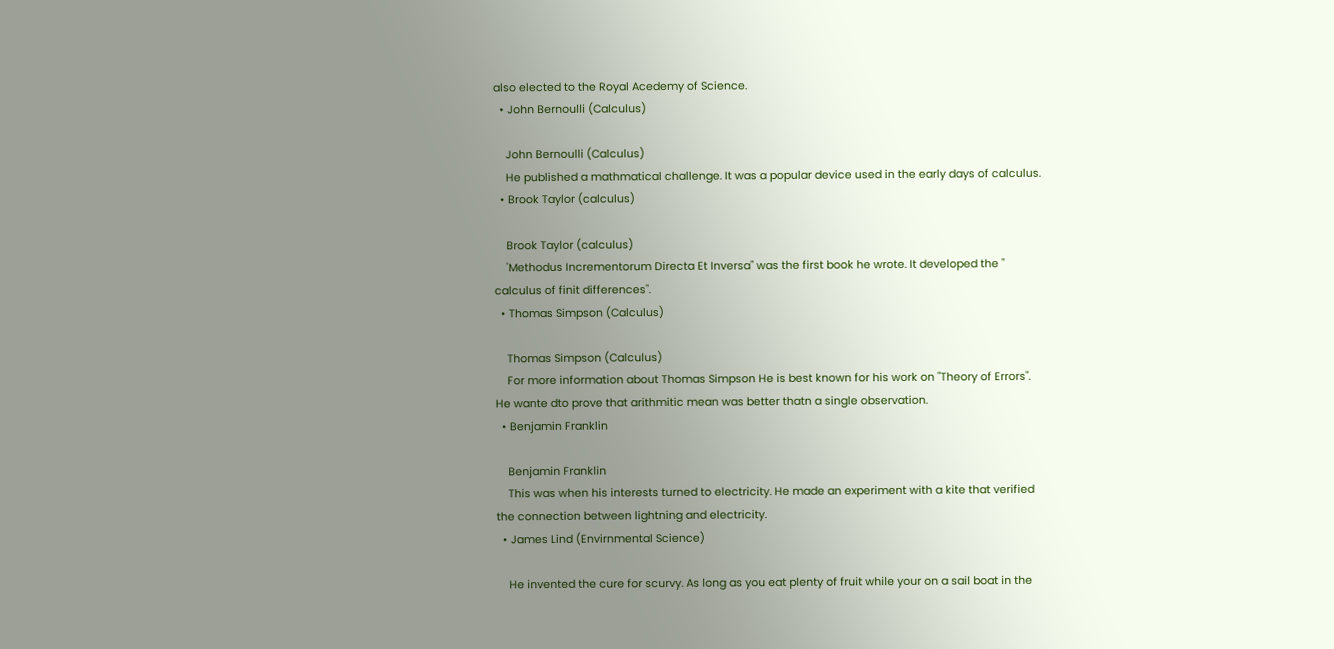also elected to the Royal Acedemy of Science.
  • John Bernoulli (Calculus)

    John Bernoulli (Calculus)
    He published a mathmatical challenge. It was a popular device used in the early days of calculus.
  • Brook Taylor (calculus)

    Brook Taylor (calculus)
    'Methodus Incrementorum Directa Et Inversa" was the first book he wrote. It developed the " calculus of finit differences".
  • Thomas Simpson (Calculus)

    Thomas Simpson (Calculus)
    For more information about Thomas Simpson He is best known for his work on "Theory of Errors". He wante dto prove that arithmitic mean was better thatn a single observation.
  • Benjamin Franklin

    Benjamin Franklin
    This was when his interests turned to electricity. He made an experiment with a kite that verified the connection between lightning and electricity.
  • James Lind (Envirnmental Science)

    He invented the cure for scurvy. As long as you eat plenty of fruit while your on a sail boat in the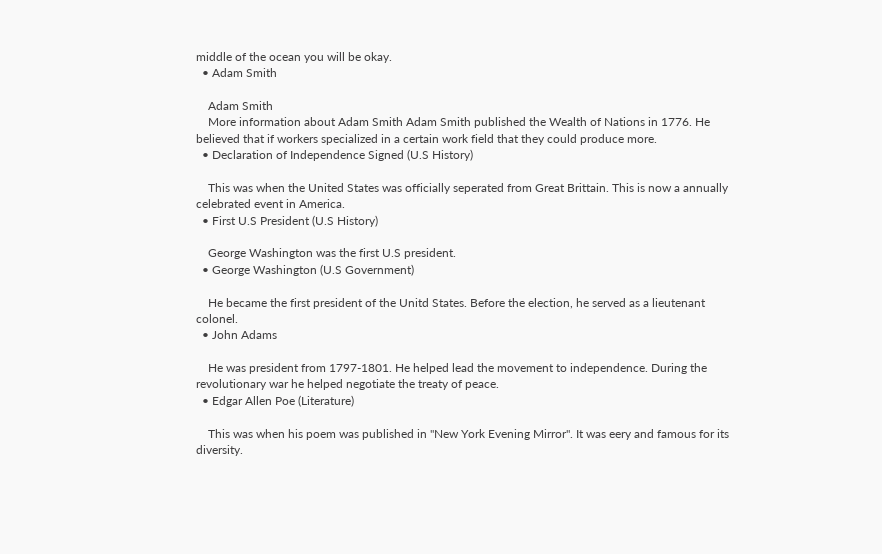middle of the ocean you will be okay.
  • Adam Smith

    Adam Smith
    More information about Adam Smith Adam Smith published the Wealth of Nations in 1776. He believed that if workers specialized in a certain work field that they could produce more.
  • Declaration of Independence Signed (U.S History)

    This was when the United States was officially seperated from Great Brittain. This is now a annually celebrated event in America.
  • First U.S President (U.S History)

    George Washington was the first U.S president.
  • George Washington (U.S Government)

    He became the first president of the Unitd States. Before the election, he served as a lieutenant colonel.
  • John Adams

    He was president from 1797-1801. He helped lead the movement to independence. During the revolutionary war he helped negotiate the treaty of peace.
  • Edgar Allen Poe (Literature)

    This was when his poem was published in "New York Evening Mirror". It was eery and famous for its diversity.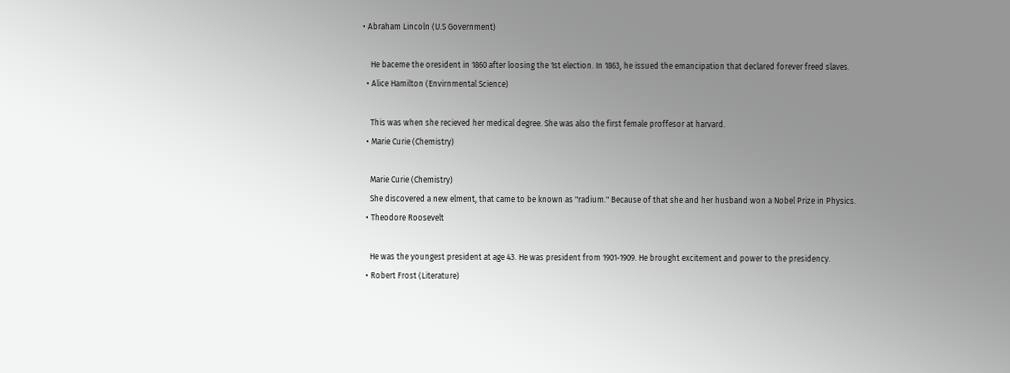• Abraham Lincoln (U.S Government)

    He baceme the oresident in 1860 after loosing the 1st election. In 1863, he issued the emancipation that declared forever freed slaves.
  • Alice Hamilton (Envirnmental Science)

    This was when she recieved her medical degree. She was also the first female proffesor at harvard.
  • Marie Curie (Chemistry)

    Marie Curie (Chemistry)
    She discovered a new elment, that came to be known as "radium." Because of that she and her husband won a Nobel Prize in Physics.
  • Theodore Roosevelt

    He was the youngest president at age 43. He was president from 1901-1909. He brought excitement and power to the presidency.
  • Robert Frost (Literature)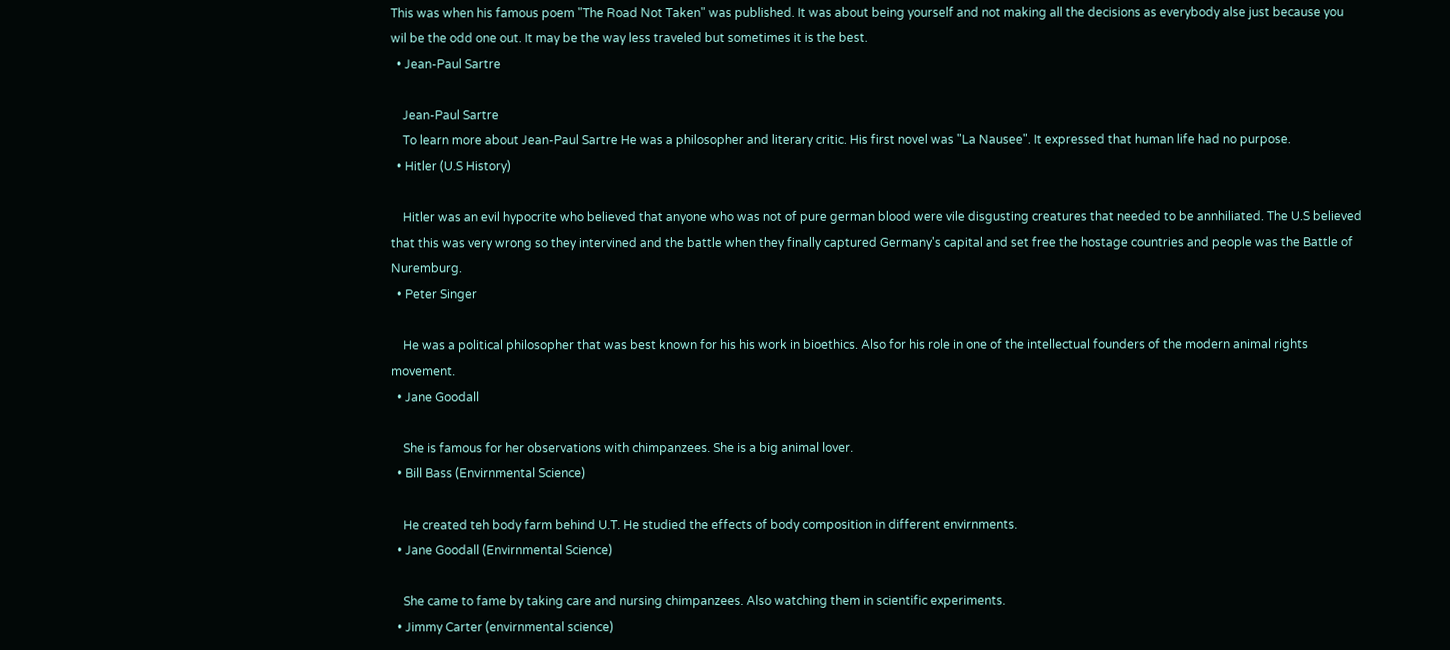This was when his famous poem "The Road Not Taken" was published. It was about being yourself and not making all the decisions as everybody alse just because you wil be the odd one out. It may be the way less traveled but sometimes it is the best.
  • Jean-Paul Sartre

    Jean-Paul Sartre
    To learn more about Jean-Paul Sartre He was a philosopher and literary critic. His first novel was "La Nausee". It expressed that human life had no purpose.
  • Hitler (U.S History)

    Hitler was an evil hypocrite who believed that anyone who was not of pure german blood were vile disgusting creatures that needed to be annhiliated. The U.S believed that this was very wrong so they intervined and the battle when they finally captured Germany's capital and set free the hostage countries and people was the Battle of Nuremburg.
  • Peter Singer

    He was a political philosopher that was best known for his his work in bioethics. Also for his role in one of the intellectual founders of the modern animal rights movement.
  • Jane Goodall

    She is famous for her observations with chimpanzees. She is a big animal lover.
  • Bill Bass (Envirnmental Science)

    He created teh body farm behind U.T. He studied the effects of body composition in different envirnments.
  • Jane Goodall (Envirnmental Science)

    She came to fame by taking care and nursing chimpanzees. Also watching them in scientific experiments.
  • Jimmy Carter (envirnmental science)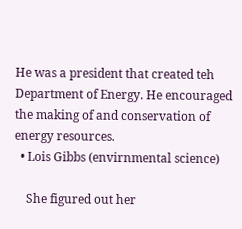He was a president that created teh Department of Energy. He encouraged the making of and conservation of energy resources.
  • Lois Gibbs (envirnmental science)

    She figured out her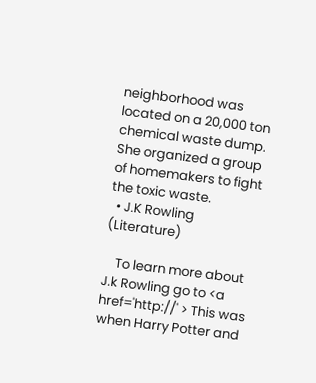neighborhood was located on a 20,000 ton chemical waste dump. She organized a group of homemakers to fight the toxic waste.
  • J.K Rowling (Literature)

    To learn more about J.k Rowling go to <a href='http://' > This was when Harry Potter and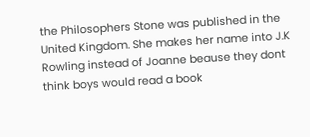the Philosophers Stone was published in the United Kingdom. She makes her name into J.K Rowling instead of Joanne beause they dont think boys would read a book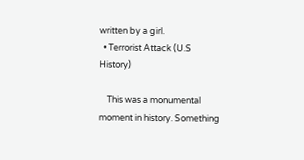written by a girl.
  • Terrorist Attack (U.S History)

    This was a monumental moment in history. Something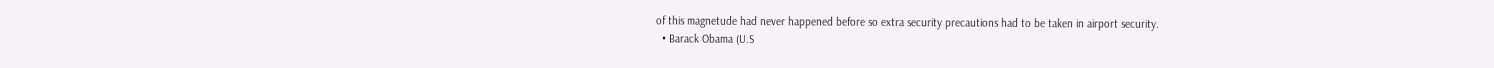of this magnetude had never happened before so extra security precautions had to be taken in airport security.
  • Barack Obama (U.S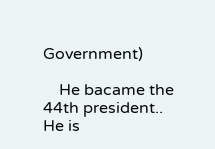Government)

    He bacame the 44th president.. He is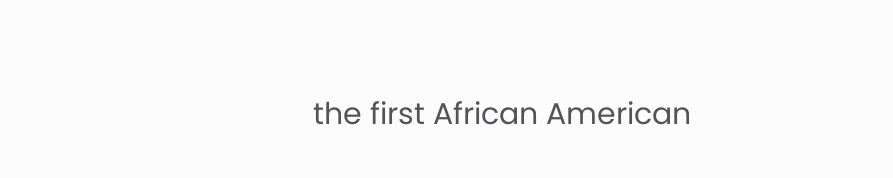the first African American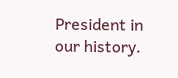President in our history.